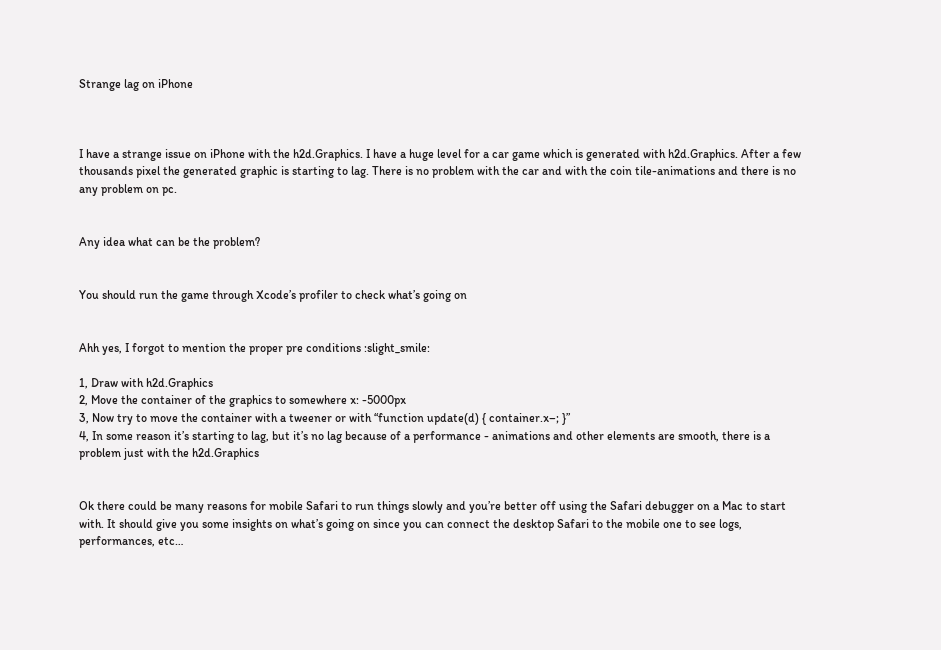Strange lag on iPhone



I have a strange issue on iPhone with the h2d.Graphics. I have a huge level for a car game which is generated with h2d.Graphics. After a few thousands pixel the generated graphic is starting to lag. There is no problem with the car and with the coin tile-animations and there is no any problem on pc.


Any idea what can be the problem?


You should run the game through Xcode’s profiler to check what’s going on


Ahh yes, I forgot to mention the proper pre conditions :slight_smile:

1, Draw with h2d.Graphics
2, Move the container of the graphics to somewhere x: -5000px
3, Now try to move the container with a tweener or with “function update(d) { container.x–; }”
4, In some reason it’s starting to lag, but it’s no lag because of a performance - animations and other elements are smooth, there is a problem just with the h2d.Graphics


Ok there could be many reasons for mobile Safari to run things slowly and you’re better off using the Safari debugger on a Mac to start with. It should give you some insights on what’s going on since you can connect the desktop Safari to the mobile one to see logs, performances, etc…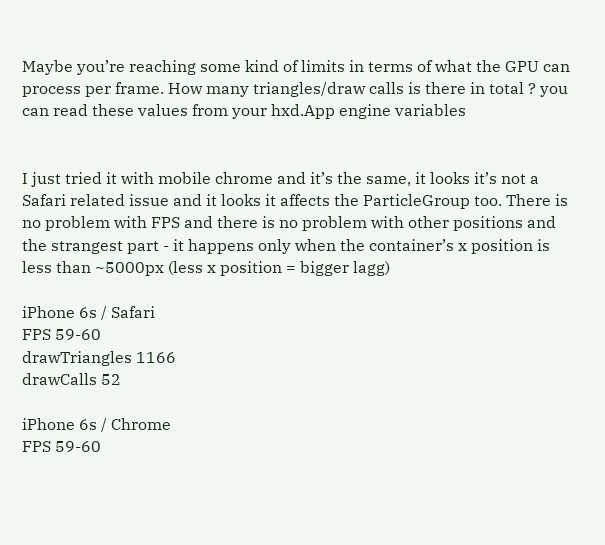Maybe you’re reaching some kind of limits in terms of what the GPU can process per frame. How many triangles/draw calls is there in total ? you can read these values from your hxd.App engine variables


I just tried it with mobile chrome and it’s the same, it looks it’s not a Safari related issue and it looks it affects the ParticleGroup too. There is no problem with FPS and there is no problem with other positions and the strangest part - it happens only when the container’s x position is less than ~5000px (less x position = bigger lagg)

iPhone 6s / Safari
FPS 59-60
drawTriangles 1166
drawCalls 52

iPhone 6s / Chrome
FPS 59-60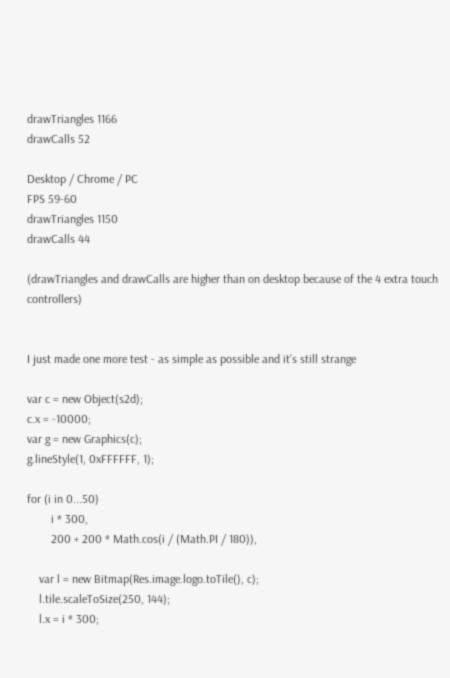drawTriangles 1166
drawCalls 52

Desktop / Chrome / PC
FPS 59-60
drawTriangles 1150
drawCalls 44

(drawTriangles and drawCalls are higher than on desktop because of the 4 extra touch controllers)


I just made one more test - as simple as possible and it’s still strange

var c = new Object(s2d);
c.x = -10000;
var g = new Graphics(c);
g.lineStyle(1, 0xFFFFFF, 1);

for (i in 0...50)
        i * 300,
        200 + 200 * Math.cos(i / (Math.PI / 180)),

    var l = new Bitmap(Res.image.logo.toTile(), c);
    l.tile.scaleToSize(250, 144);
    l.x = i * 300;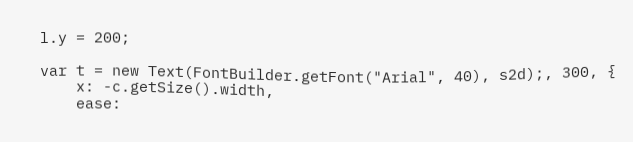l.y = 200;

var t = new Text(FontBuilder.getFont("Arial", 40), s2d);, 300, {
    x: -c.getSize().width,
    ease: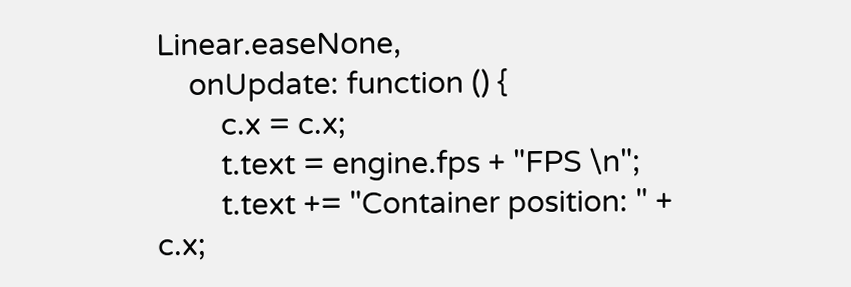Linear.easeNone,
    onUpdate: function () {
        c.x = c.x;
        t.text = engine.fps + "FPS \n";
        t.text += "Container position: " + c.x;